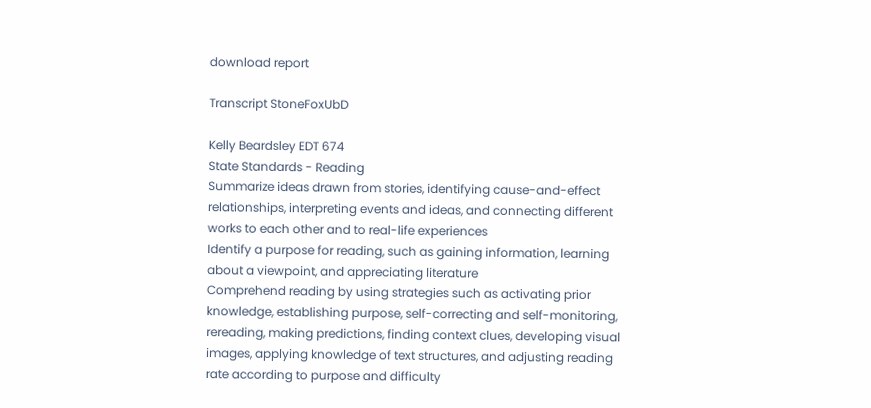download report

Transcript StoneFoxUbD

Kelly Beardsley EDT 674
State Standards - Reading
Summarize ideas drawn from stories, identifying cause-and-effect
relationships, interpreting events and ideas, and connecting different
works to each other and to real-life experiences
Identify a purpose for reading, such as gaining information, learning
about a viewpoint, and appreciating literature
Comprehend reading by using strategies such as activating prior
knowledge, establishing purpose, self-correcting and self-monitoring,
rereading, making predictions, finding context clues, developing visual
images, applying knowledge of text structures, and adjusting reading
rate according to purpose and difficulty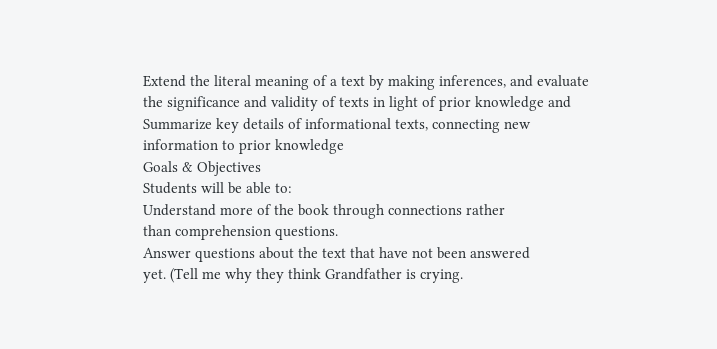Extend the literal meaning of a text by making inferences, and evaluate
the significance and validity of texts in light of prior knowledge and
Summarize key details of informational texts, connecting new
information to prior knowledge
Goals & Objectives
Students will be able to:
Understand more of the book through connections rather
than comprehension questions.
Answer questions about the text that have not been answered
yet. (Tell me why they think Grandfather is crying.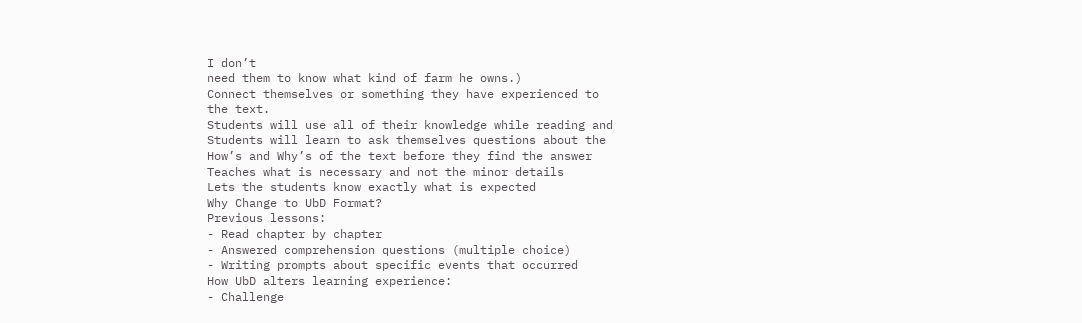I don’t
need them to know what kind of farm he owns.)
Connect themselves or something they have experienced to
the text.
Students will use all of their knowledge while reading and
Students will learn to ask themselves questions about the
How’s and Why’s of the text before they find the answer
Teaches what is necessary and not the minor details
Lets the students know exactly what is expected
Why Change to UbD Format?
Previous lessons:
- Read chapter by chapter
- Answered comprehension questions (multiple choice)
- Writing prompts about specific events that occurred
How UbD alters learning experience:
- Challenge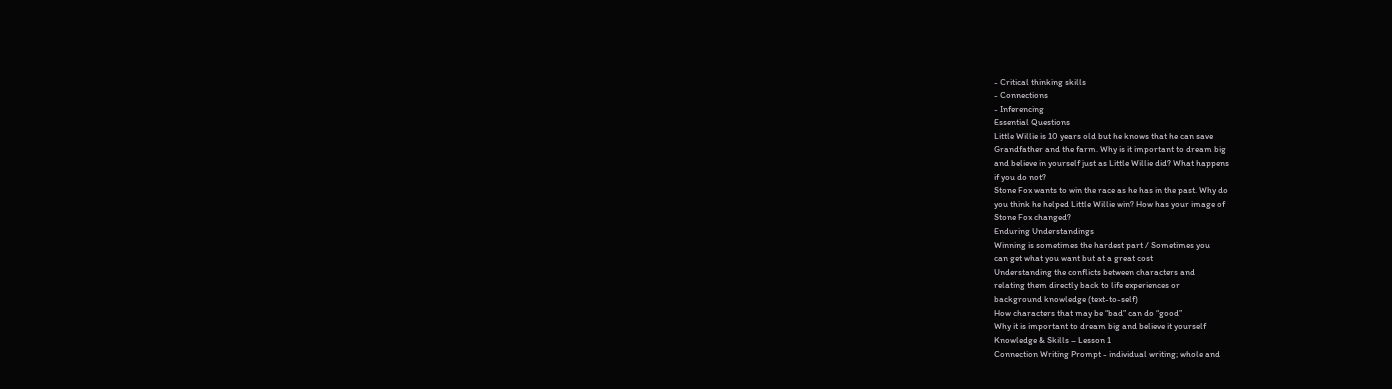- Critical thinking skills
- Connections
- Inferencing
Essential Questions
Little Willie is 10 years old but he knows that he can save
Grandfather and the farm. Why is it important to dream big
and believe in yourself just as Little Willie did? What happens
if you do not?
Stone Fox wants to win the race as he has in the past. Why do
you think he helped Little Willie win? How has your image of
Stone Fox changed?
Enduring Understandings
Winning is sometimes the hardest part / Sometimes you
can get what you want but at a great cost
Understanding the conflicts between characters and
relating them directly back to life experiences or
background knowledge (text-to-self)
How characters that may be “bad” can do “good”
Why it is important to dream big and believe it yourself
Knowledge & Skills – Lesson 1
Connection Writing Prompt - individual writing; whole and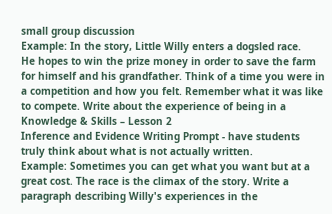small group discussion
Example: In the story, Little Willy enters a dogsled race.
He hopes to win the prize money in order to save the farm
for himself and his grandfather. Think of a time you were in
a competition and how you felt. Remember what it was like
to compete. Write about the experience of being in a
Knowledge & Skills – Lesson 2
Inference and Evidence Writing Prompt - have students
truly think about what is not actually written.
Example: Sometimes you can get what you want but at a
great cost. The race is the climax of the story. Write a
paragraph describing Willy's experiences in the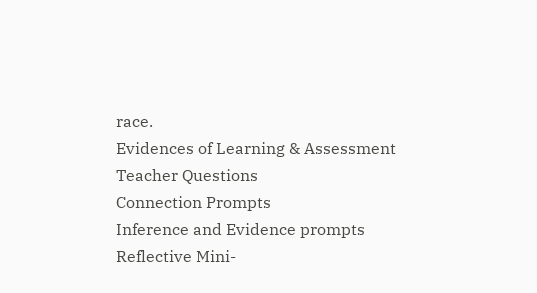race.
Evidences of Learning & Assessment
Teacher Questions
Connection Prompts
Inference and Evidence prompts
Reflective Mini-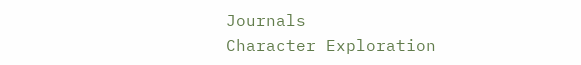Journals
Character Exploration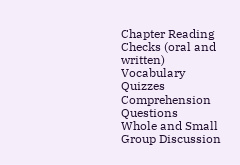Chapter Reading Checks (oral and written)
Vocabulary Quizzes
Comprehension Questions
Whole and Small Group Discussion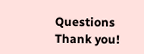Questions
Thank you!